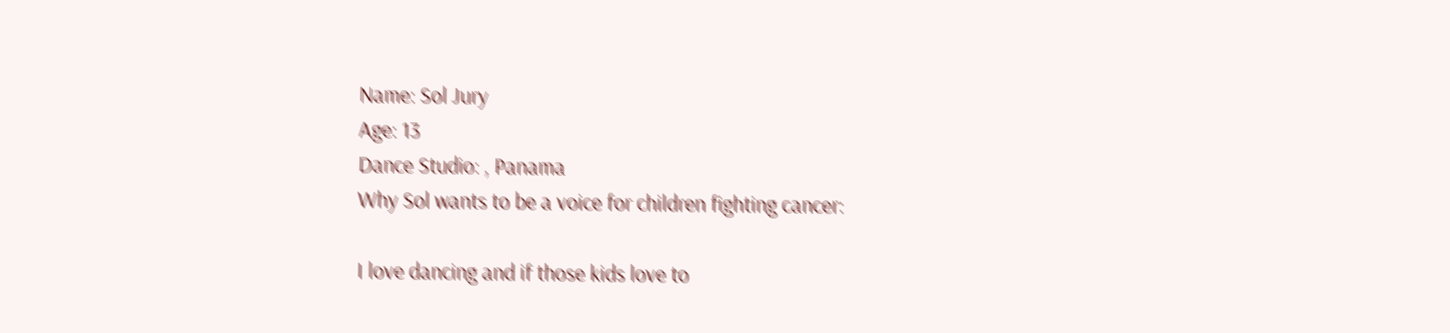Name: Sol Jury
Age: 13
Dance Studio: , Panama
Why Sol wants to be a voice for children fighting cancer:

I love dancing and if those kids love to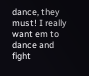dance, they must! I really want em to dance and fight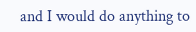and I would do anything to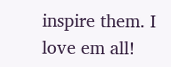inspire them. I love em all!